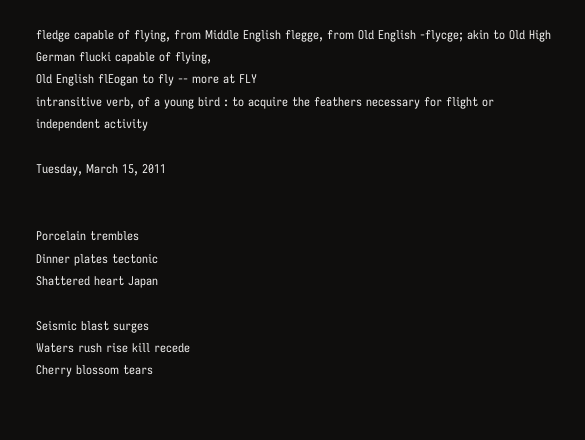fledge capable of flying, from Middle English flegge, from Old English -flycge; akin to Old High German flucki capable of flying,
Old English flEogan to fly -- more at FLY
intransitive verb, of a young bird : to acquire the feathers necessary for flight or independent activity

Tuesday, March 15, 2011


Porcelain trembles
Dinner plates tectonic
Shattered heart Japan

Seismic blast surges
Waters rush rise kill recede
Cherry blossom tears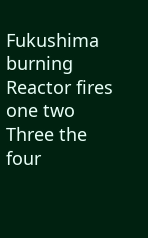Fukushima burning
Reactor fires one two
Three the four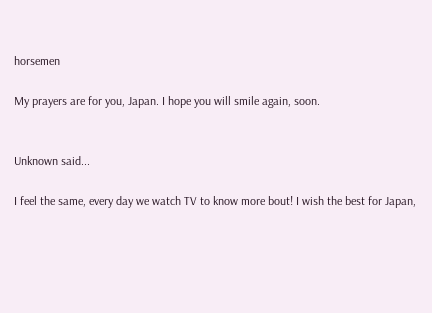horsemen

My prayers are for you, Japan. I hope you will smile again, soon.


Unknown said...

I feel the same, every day we watch TV to know more bout! I wish the best for Japan,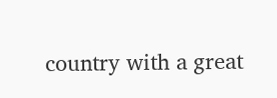country with a great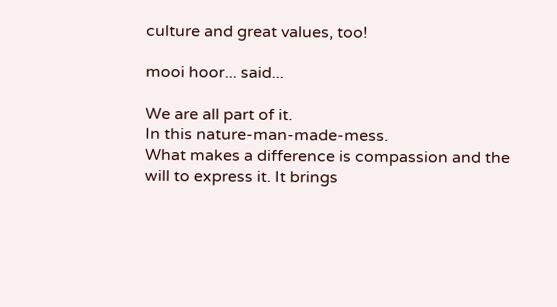culture and great values, too!

mooi hoor... said...

We are all part of it.
In this nature-man-made-mess.
What makes a difference is compassion and the will to express it. It brings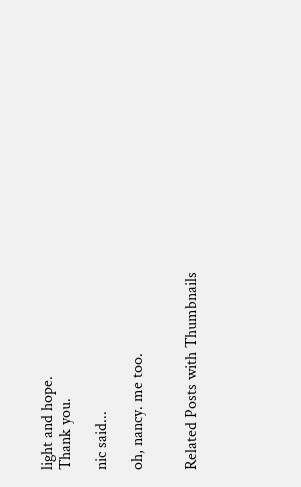light and hope.
Thank you.

nic said...

oh, nancy. me too.


Related Posts with Thumbnails